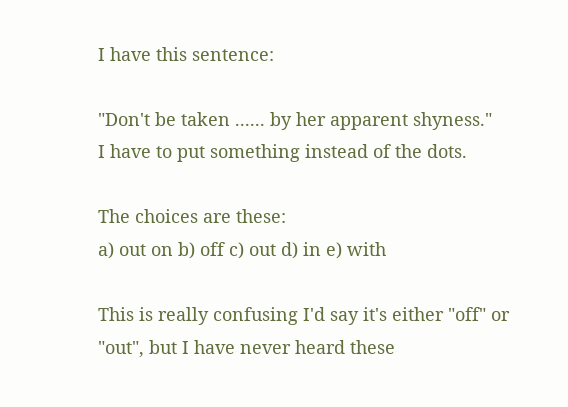I have this sentence:

"Don't be taken ...... by her apparent shyness."
I have to put something instead of the dots.

The choices are these:
a) out on b) off c) out d) in e) with

This is really confusing I'd say it's either "off" or "out", but I have never heard these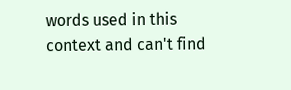words used in this context and can't find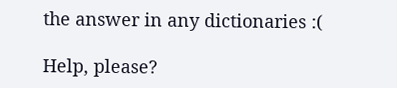the answer in any dictionaries :(

Help, please?